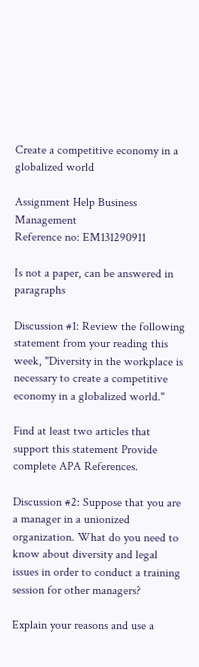Create a competitive economy in a globalized world

Assignment Help Business Management
Reference no: EM131290911

Is not a paper, can be answered in paragraphs

Discussion #1: Review the following statement from your reading this week, "Diversity in the workplace is necessary to create a competitive economy in a globalized world."

Find at least two articles that support this statement Provide complete APA References.

Discussion #2: Suppose that you are a manager in a unionized organization. What do you need to know about diversity and legal issues in order to conduct a training session for other managers?

Explain your reasons and use a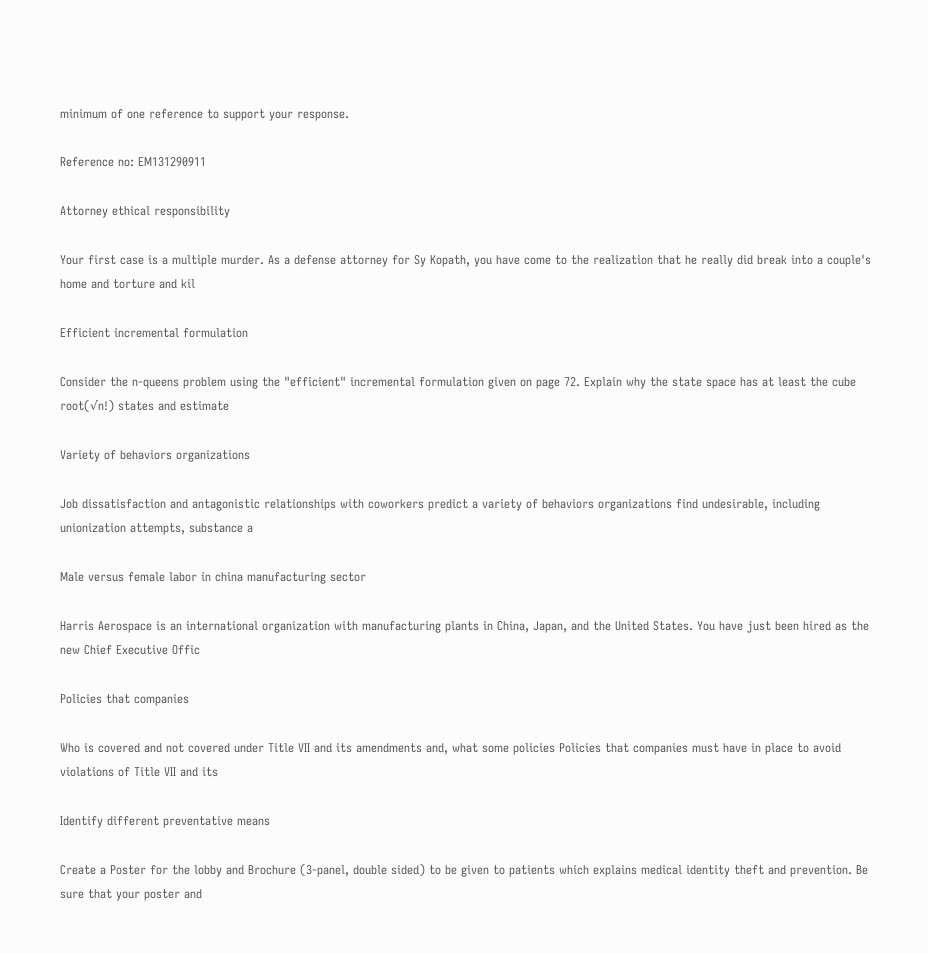minimum of one reference to support your response.

Reference no: EM131290911

Attorney ethical responsibility

Your first case is a multiple murder. As a defense attorney for Sy Kopath, you have come to the realization that he really did break into a couple's home and torture and kil

Efficient incremental formulation

Consider the n-queens problem using the "efficient" incremental formulation given on page 72. Explain why the state space has at least the cube root(√n!) states and estimate

Variety of behaviors organizations

Job dissatisfaction and antagonistic relationships with coworkers predict a variety of behaviors organizations find undesirable, including unionization attempts, substance a

Male versus female labor in china manufacturing sector

Harris Aerospace is an international organization with manufacturing plants in China, Japan, and the United States. You have just been hired as the new Chief Executive Offic

Policies that companies

Who is covered and not covered under Title VII and its amendments and, what some policies Policies that companies must have in place to avoid violations of Title VII and its

Identify different preventative means

Create a Poster for the lobby and Brochure (3-panel, double sided) to be given to patients which explains medical identity theft and prevention. Be sure that your poster and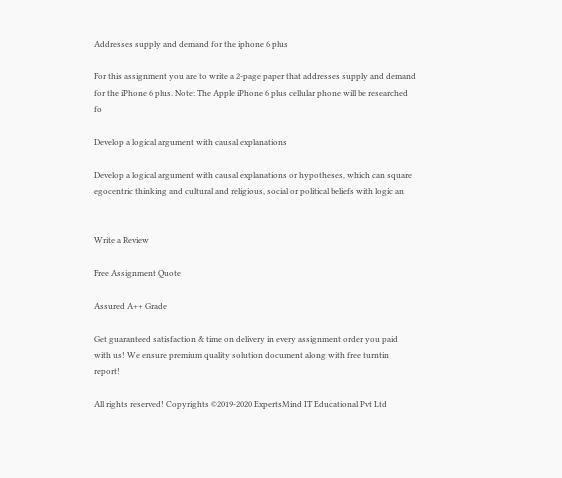Addresses supply and demand for the iphone 6 plus

For this assignment you are to write a 2-page paper that addresses supply and demand for the iPhone 6 plus. Note: The Apple iPhone 6 plus cellular phone will be researched fo

Develop a logical argument with causal explanations

Develop a logical argument with causal explanations or hypotheses, which can square egocentric thinking and cultural and religious, social or political beliefs with logic an


Write a Review

Free Assignment Quote

Assured A++ Grade

Get guaranteed satisfaction & time on delivery in every assignment order you paid with us! We ensure premium quality solution document along with free turntin report!

All rights reserved! Copyrights ©2019-2020 ExpertsMind IT Educational Pvt Ltd